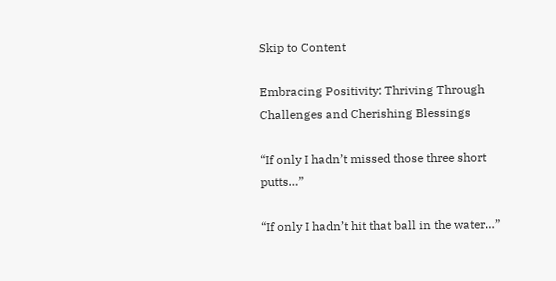Skip to Content

Embracing Positivity: Thriving Through Challenges and Cherishing Blessings

“If only I hadn’t missed those three short putts…”

“If only I hadn’t hit that ball in the water…”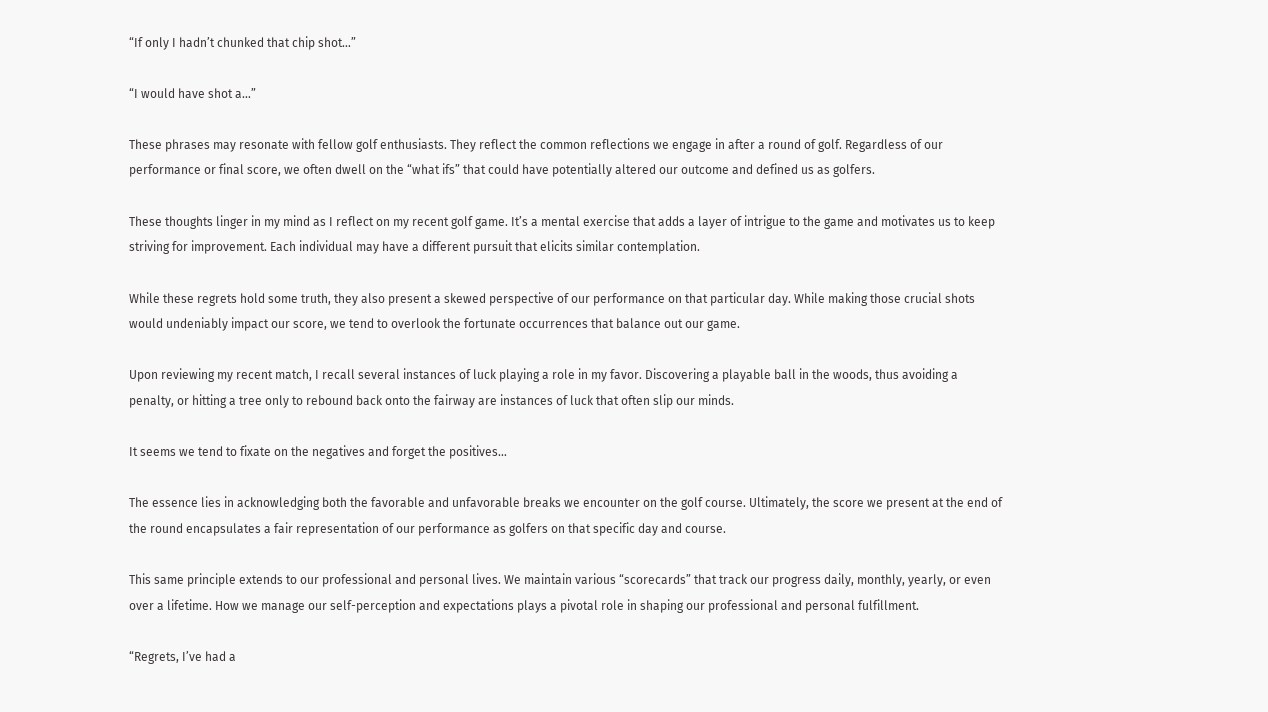“If only I hadn’t chunked that chip shot…”

“I would have shot a…”

These phrases may resonate with fellow golf enthusiasts. They reflect the common reflections we engage in after a round of golf. Regardless of our performance or final score, we often dwell on the “what ifs” that could have potentially altered our outcome and defined us as golfers.

These thoughts linger in my mind as I reflect on my recent golf game. It’s a mental exercise that adds a layer of intrigue to the game and motivates us to keep striving for improvement. Each individual may have a different pursuit that elicits similar contemplation.

While these regrets hold some truth, they also present a skewed perspective of our performance on that particular day. While making those crucial shots would undeniably impact our score, we tend to overlook the fortunate occurrences that balance out our game.

Upon reviewing my recent match, I recall several instances of luck playing a role in my favor. Discovering a playable ball in the woods, thus avoiding a penalty, or hitting a tree only to rebound back onto the fairway are instances of luck that often slip our minds.

It seems we tend to fixate on the negatives and forget the positives…

The essence lies in acknowledging both the favorable and unfavorable breaks we encounter on the golf course. Ultimately, the score we present at the end of the round encapsulates a fair representation of our performance as golfers on that specific day and course.

This same principle extends to our professional and personal lives. We maintain various “scorecards” that track our progress daily, monthly, yearly, or even over a lifetime. How we manage our self-perception and expectations plays a pivotal role in shaping our professional and personal fulfillment.

“Regrets, I’ve had a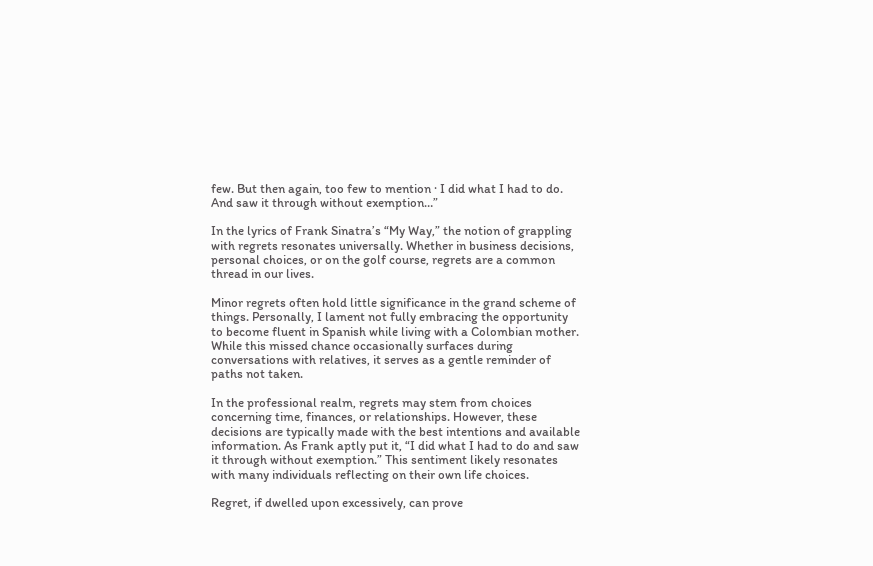few. But then again, too few to mention · I did what I had to do. And saw it through without exemption…”

In the lyrics of Frank Sinatra’s “My Way,” the notion of grappling with regrets resonates universally. Whether in business decisions, personal choices, or on the golf course, regrets are a common thread in our lives.

Minor regrets often hold little significance in the grand scheme of things. Personally, I lament not fully embracing the opportunity to become fluent in Spanish while living with a Colombian mother. While this missed chance occasionally surfaces during conversations with relatives, it serves as a gentle reminder of paths not taken.

In the professional realm, regrets may stem from choices concerning time, finances, or relationships. However, these decisions are typically made with the best intentions and available information. As Frank aptly put it, “I did what I had to do and saw it through without exemption.” This sentiment likely resonates with many individuals reflecting on their own life choices.

Regret, if dwelled upon excessively, can prove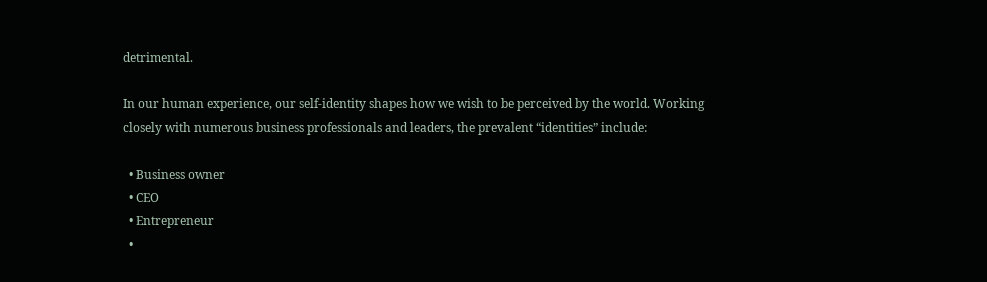detrimental.

In our human experience, our self-identity shapes how we wish to be perceived by the world. Working closely with numerous business professionals and leaders, the prevalent “identities” include:

  • Business owner
  • CEO
  • Entrepreneur
  •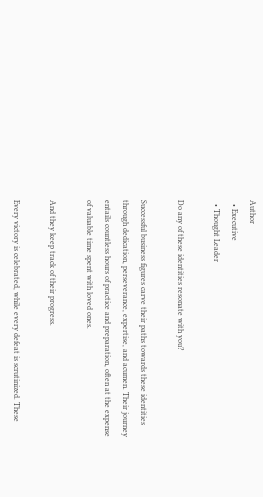Author
  • Executive
  • Thought Leader

Do any of these identities resonate with you?

Successful business figures carve their paths towards these identities through dedication, perseverance, expertise, and acumen. Their journey entails countless hours of practice and preparation, often at the expense of valuable time spent with loved ones.

And they keep track of their progress.

Every victory is celebrated, while every defeat is scrutinized. These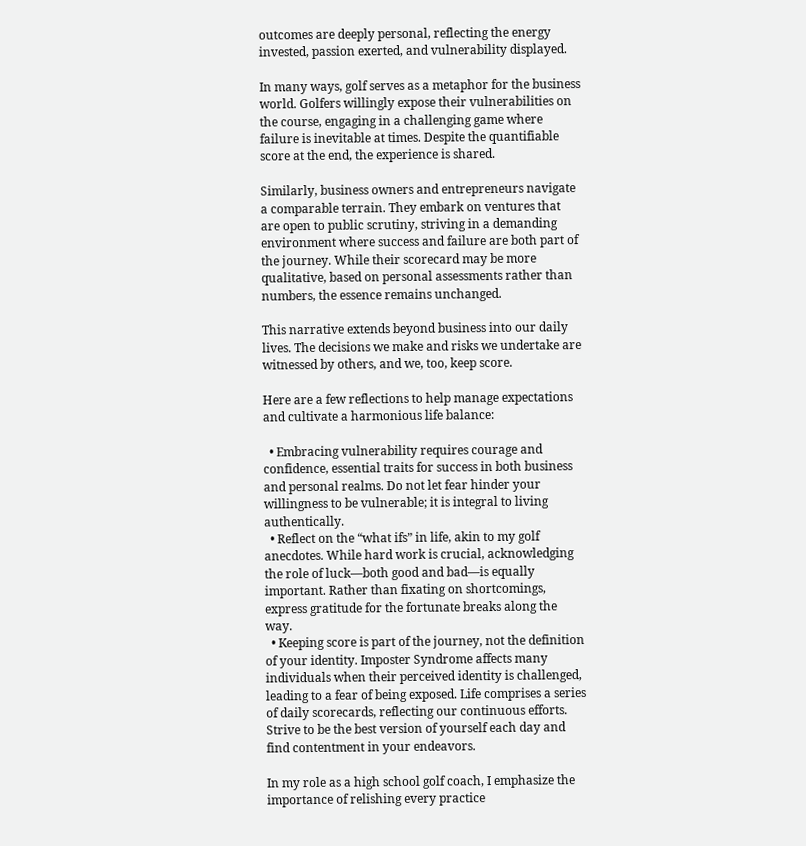outcomes are deeply personal, reflecting the energy invested, passion exerted, and vulnerability displayed.

In many ways, golf serves as a metaphor for the business world. Golfers willingly expose their vulnerabilities on the course, engaging in a challenging game where failure is inevitable at times. Despite the quantifiable score at the end, the experience is shared.

Similarly, business owners and entrepreneurs navigate a comparable terrain. They embark on ventures that are open to public scrutiny, striving in a demanding environment where success and failure are both part of the journey. While their scorecard may be more qualitative, based on personal assessments rather than numbers, the essence remains unchanged.

This narrative extends beyond business into our daily lives. The decisions we make and risks we undertake are witnessed by others, and we, too, keep score.

Here are a few reflections to help manage expectations and cultivate a harmonious life balance:

  • Embracing vulnerability requires courage and confidence, essential traits for success in both business and personal realms. Do not let fear hinder your willingness to be vulnerable; it is integral to living authentically.
  • Reflect on the “what ifs” in life, akin to my golf anecdotes. While hard work is crucial, acknowledging the role of luck—both good and bad—is equally important. Rather than fixating on shortcomings, express gratitude for the fortunate breaks along the way.
  • Keeping score is part of the journey, not the definition of your identity. Imposter Syndrome affects many individuals when their perceived identity is challenged, leading to a fear of being exposed. Life comprises a series of daily scorecards, reflecting our continuous efforts. Strive to be the best version of yourself each day and find contentment in your endeavors.

In my role as a high school golf coach, I emphasize the importance of relishing every practice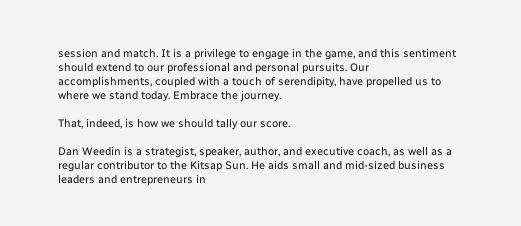session and match. It is a privilege to engage in the game, and this sentiment should extend to our professional and personal pursuits. Our accomplishments, coupled with a touch of serendipity, have propelled us to where we stand today. Embrace the journey.

That, indeed, is how we should tally our score.

Dan Weedin is a strategist, speaker, author, and executive coach, as well as a regular contributor to the Kitsap Sun. He aids small and mid-sized business leaders and entrepreneurs in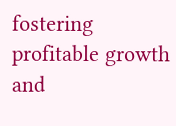fostering profitable growth and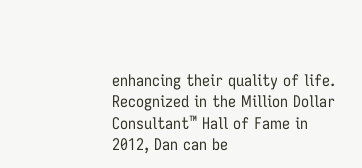enhancing their quality of life. Recognized in the Million Dollar Consultant™ Hall of Fame in 2012, Dan can be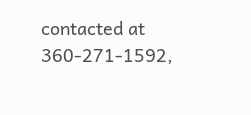contacted at 360-271-1592,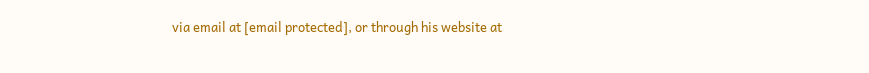via email at [email protected], or through his website at